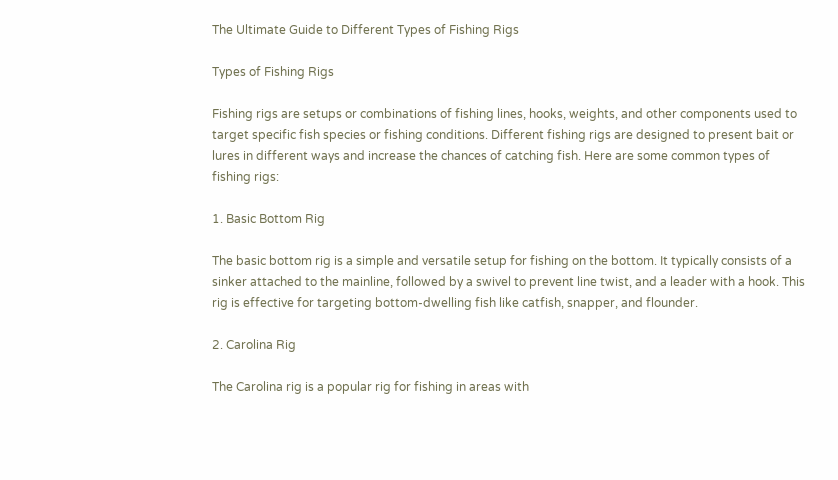The Ultimate Guide to Different Types of Fishing Rigs

Types of Fishing Rigs

Fishing rigs are setups or combinations of fishing lines, hooks, weights, and other components used to target specific fish species or fishing conditions. Different fishing rigs are designed to present bait or lures in different ways and increase the chances of catching fish. Here are some common types of fishing rigs:

1. Basic Bottom Rig

The basic bottom rig is a simple and versatile setup for fishing on the bottom. It typically consists of a sinker attached to the mainline, followed by a swivel to prevent line twist, and a leader with a hook. This rig is effective for targeting bottom-dwelling fish like catfish, snapper, and flounder.

2. Carolina Rig

The Carolina rig is a popular rig for fishing in areas with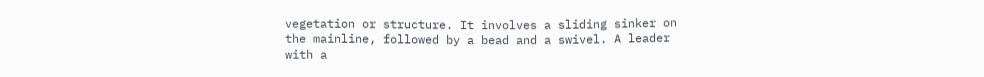vegetation or structure. It involves a sliding sinker on the mainline, followed by a bead and a swivel. A leader with a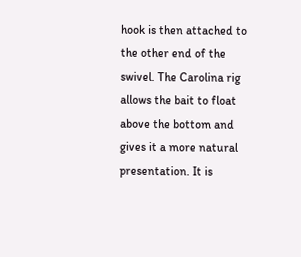hook is then attached to the other end of the swivel. The Carolina rig allows the bait to float above the bottom and gives it a more natural presentation. It is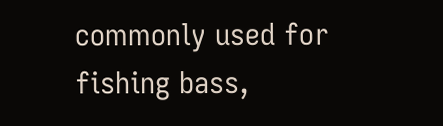commonly used for fishing bass,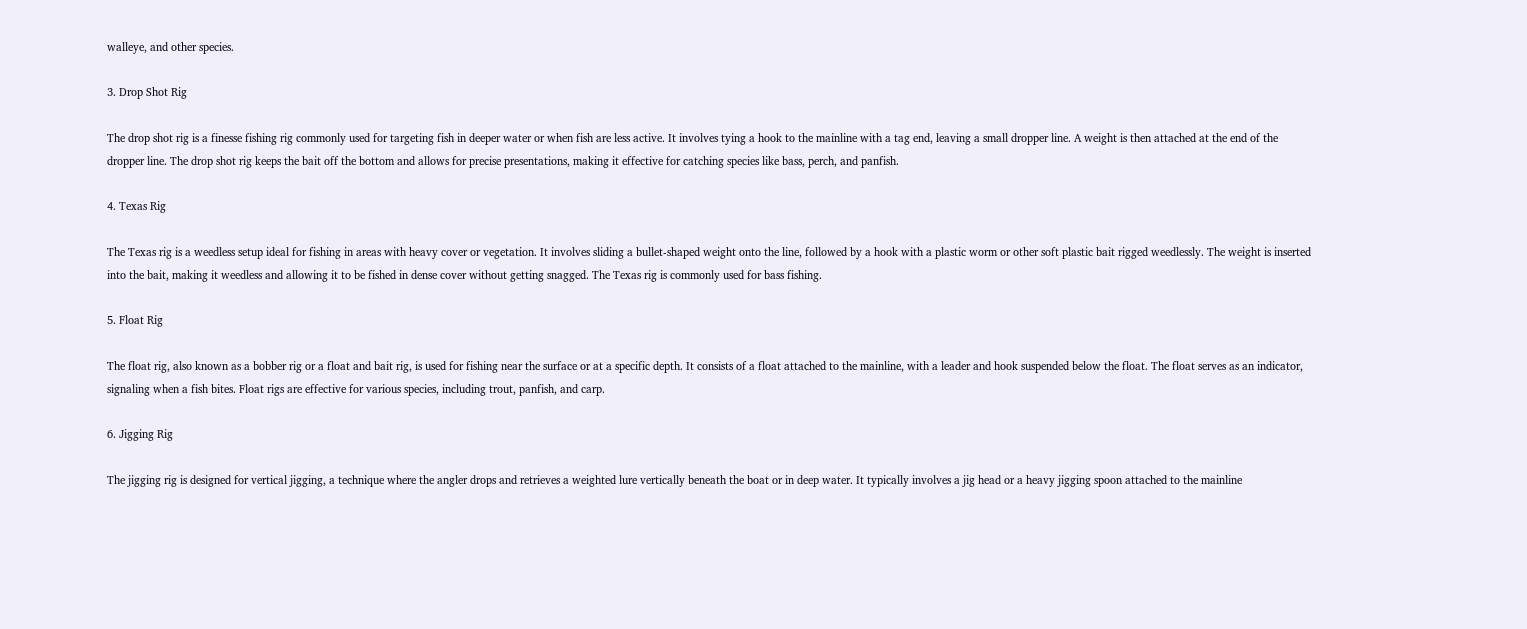walleye, and other species.

3. Drop Shot Rig

The drop shot rig is a finesse fishing rig commonly used for targeting fish in deeper water or when fish are less active. It involves tying a hook to the mainline with a tag end, leaving a small dropper line. A weight is then attached at the end of the dropper line. The drop shot rig keeps the bait off the bottom and allows for precise presentations, making it effective for catching species like bass, perch, and panfish.

4. Texas Rig

The Texas rig is a weedless setup ideal for fishing in areas with heavy cover or vegetation. It involves sliding a bullet-shaped weight onto the line, followed by a hook with a plastic worm or other soft plastic bait rigged weedlessly. The weight is inserted into the bait, making it weedless and allowing it to be fished in dense cover without getting snagged. The Texas rig is commonly used for bass fishing.

5. Float Rig

The float rig, also known as a bobber rig or a float and bait rig, is used for fishing near the surface or at a specific depth. It consists of a float attached to the mainline, with a leader and hook suspended below the float. The float serves as an indicator, signaling when a fish bites. Float rigs are effective for various species, including trout, panfish, and carp.

6. Jigging Rig

The jigging rig is designed for vertical jigging, a technique where the angler drops and retrieves a weighted lure vertically beneath the boat or in deep water. It typically involves a jig head or a heavy jigging spoon attached to the mainline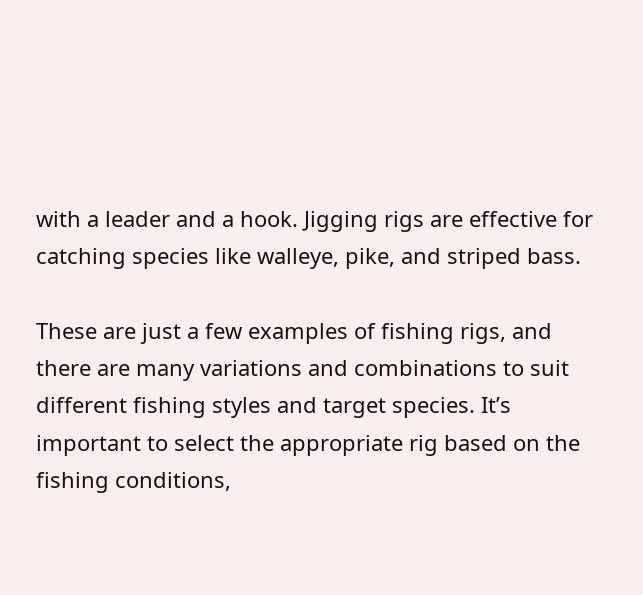with a leader and a hook. Jigging rigs are effective for catching species like walleye, pike, and striped bass.

These are just a few examples of fishing rigs, and there are many variations and combinations to suit different fishing styles and target species. It’s important to select the appropriate rig based on the fishing conditions,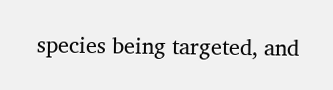species being targeted, and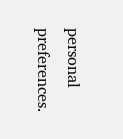personal preferences.